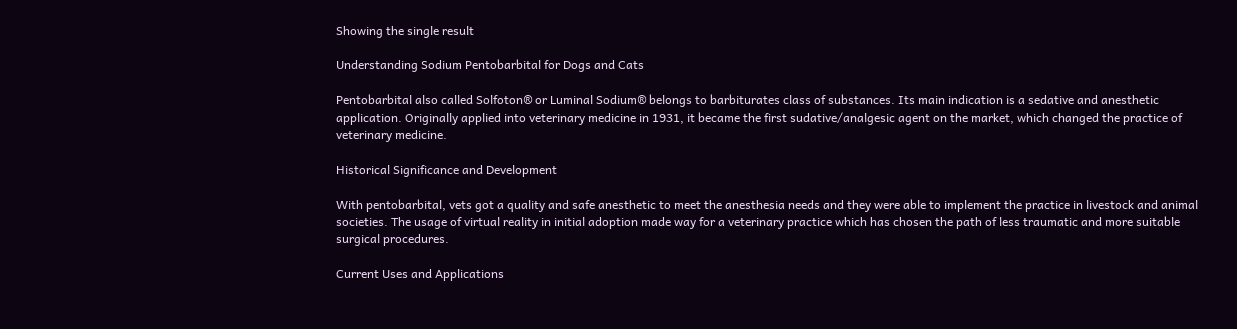Showing the single result

Understanding Sodium Pentobarbital for Dogs and Cats

Pentobarbital also called Solfoton® or Luminal Sodium® belongs to barbiturates class of substances. Its main indication is a sedative and anesthetic application. Originally applied into veterinary medicine in 1931, it became the first sudative/analgesic agent on the market, which changed the practice of veterinary medicine.

Historical Significance and Development

With pentobarbital, vets got a quality and safe anesthetic to meet the anesthesia needs and they were able to implement the practice in livestock and animal societies. The usage of virtual reality in initial adoption made way for a veterinary practice which has chosen the path of less traumatic and more suitable surgical procedures.

Current Uses and Applications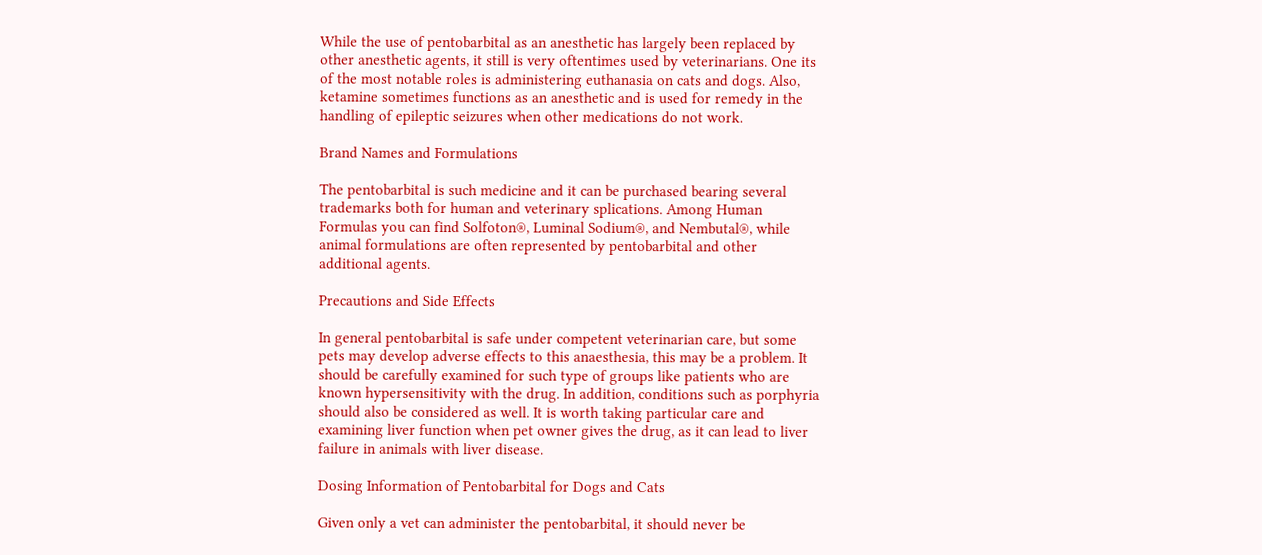While the use of pentobarbital as an anesthetic has largely been replaced by other anesthetic agents, it still is very oftentimes used by veterinarians. One its of the most notable roles is administering euthanasia on cats and dogs. Also, ketamine sometimes functions as an anesthetic and is used for remedy in the handling of epileptic seizures when other medications do not work.

Brand Names and Formulations

The pentobarbital is such medicine and it can be purchased bearing several trademarks both for human and veterinary splications. Among Human Formulas you can find Solfoton®, Luminal Sodium®, and Nembutal®, while animal formulations are often represented by pentobarbital and other additional agents.

Precautions and Side Effects

In general pentobarbital is safe under competent veterinarian care, but some pets may develop adverse effects to this anaesthesia, this may be a problem. It should be carefully examined for such type of groups like patients who are known hypersensitivity with the drug. In addition, conditions such as porphyria should also be considered as well. It is worth taking particular care and examining liver function when pet owner gives the drug, as it can lead to liver failure in animals with liver disease.

Dosing Information of Pentobarbital for Dogs and Cats

Given only a vet can administer the pentobarbital, it should never be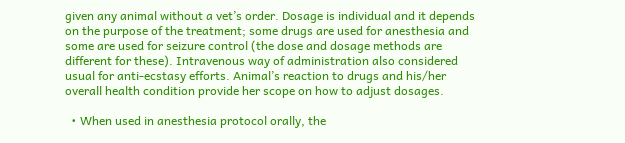given any animal without a vet’s order. Dosage is individual and it depends on the purpose of the treatment; some drugs are used for anesthesia and some are used for seizure control (the dose and dosage methods are different for these). Intravenous way of administration also considered usual for anti-ecstasy efforts. Animal’s reaction to drugs and his/her overall health condition provide her scope on how to adjust dosages.

  • When used in anesthesia protocol orally, the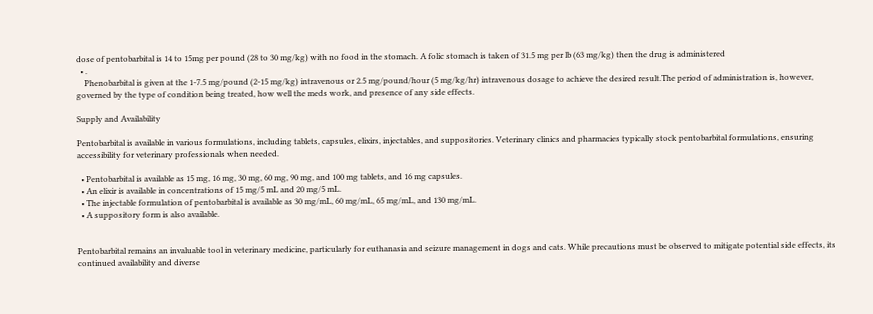dose of pentobarbital is 14 to 15mg per pound (28 to 30 mg/kg) with no food in the stomach. A folic stomach is taken of 31.5 mg per lb (63 mg/kg) then the drug is administered
  • .
    Phenobarbital is given at the 1-7.5 mg/pound (2-15 mg/kg) intravenous or 2.5 mg/pound/hour (5 mg/kg/hr) intravenous dosage to achieve the desired result.The period of administration is, however, governed by the type of condition being treated, how well the meds work, and presence of any side effects.

Supply and Availability

Pentobarbital is available in various formulations, including tablets, capsules, elixirs, injectables, and suppositories. Veterinary clinics and pharmacies typically stock pentobarbital formulations, ensuring accessibility for veterinary professionals when needed.

  • Pentobarbital is available as 15 mg, 16 mg, 30 mg, 60 mg, 90 mg, and 100 mg tablets, and 16 mg capsules.
  • An elixir is available in concentrations of 15 mg/5 mL and 20 mg/5 mL.
  • The injectable formulation of pentobarbital is available as 30 mg/mL, 60 mg/mL, 65 mg/mL, and 130 mg/mL.
  • A suppository form is also available.


Pentobarbital remains an invaluable tool in veterinary medicine, particularly for euthanasia and seizure management in dogs and cats. While precautions must be observed to mitigate potential side effects, its continued availability and diverse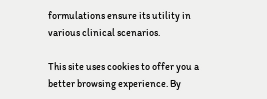formulations ensure its utility in various clinical scenarios.

This site uses cookies to offer you a better browsing experience. By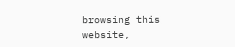browsing this website,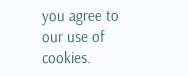you agree to our use of cookies.